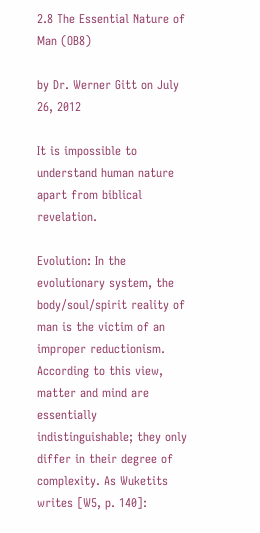2.8 The Essential Nature of Man (OB8)

by Dr. Werner Gitt on July 26, 2012

It is impossible to understand human nature apart from biblical revelation.

Evolution: In the evolutionary system, the body/soul/spirit reality of man is the victim of an improper reductionism. According to this view, matter and mind are essentially indistinguishable; they only differ in their degree of complexity. As Wuketits writes [W5, p. 140]: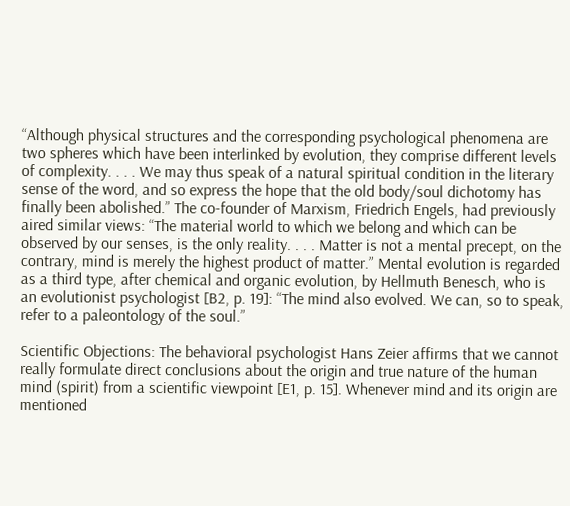“Although physical structures and the corresponding psychological phenomena are two spheres which have been interlinked by evolution, they comprise different levels of complexity. . . . We may thus speak of a natural spiritual condition in the literary sense of the word, and so express the hope that the old body/soul dichotomy has finally been abolished.” The co-founder of Marxism, Friedrich Engels, had previously aired similar views: “The material world to which we belong and which can be observed by our senses, is the only reality. . . . Matter is not a mental precept, on the contrary, mind is merely the highest product of matter.” Mental evolution is regarded as a third type, after chemical and organic evolution, by Hellmuth Benesch, who is an evolutionist psychologist [B2, p. 19]: “The mind also evolved. We can, so to speak, refer to a paleontology of the soul.”

Scientific Objections: The behavioral psychologist Hans Zeier affirms that we cannot really formulate direct conclusions about the origin and true nature of the human mind (spirit) from a scientific viewpoint [E1, p. 15]. Whenever mind and its origin are mentioned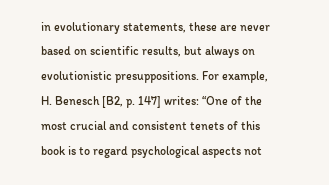in evolutionary statements, these are never based on scientific results, but always on evolutionistic presuppositions. For example, H. Benesch [B2, p. 147] writes: “One of the most crucial and consistent tenets of this book is to regard psychological aspects not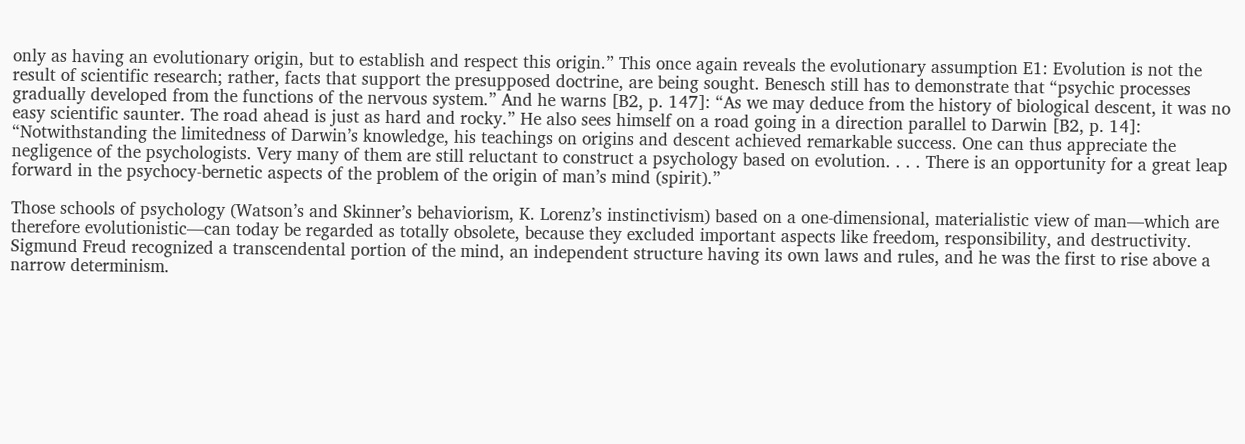only as having an evolutionary origin, but to establish and respect this origin.” This once again reveals the evolutionary assumption E1: Evolution is not the result of scientific research; rather, facts that support the presupposed doctrine, are being sought. Benesch still has to demonstrate that “psychic processes gradually developed from the functions of the nervous system.” And he warns [B2, p. 147]: “As we may deduce from the history of biological descent, it was no easy scientific saunter. The road ahead is just as hard and rocky.” He also sees himself on a road going in a direction parallel to Darwin [B2, p. 14]: “Notwithstanding the limitedness of Darwin’s knowledge, his teachings on origins and descent achieved remarkable success. One can thus appreciate the negligence of the psychologists. Very many of them are still reluctant to construct a psychology based on evolution. . . . There is an opportunity for a great leap forward in the psychocy-bernetic aspects of the problem of the origin of man’s mind (spirit).”

Those schools of psychology (Watson’s and Skinner’s behaviorism, K. Lorenz’s instinctivism) based on a one-dimensional, materialistic view of man—which are therefore evolutionistic—can today be regarded as totally obsolete, because they excluded important aspects like freedom, responsibility, and destructivity. Sigmund Freud recognized a transcendental portion of the mind, an independent structure having its own laws and rules, and he was the first to rise above a narrow determinism.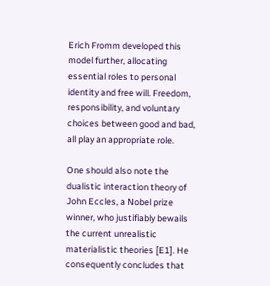Erich Fromm developed this model further, allocating essential roles to personal identity and free will. Freedom, responsibility, and voluntary choices between good and bad, all play an appropriate role.

One should also note the dualistic interaction theory of John Eccles, a Nobel prize winner, who justifiably bewails the current unrealistic materialistic theories [E1]. He consequently concludes that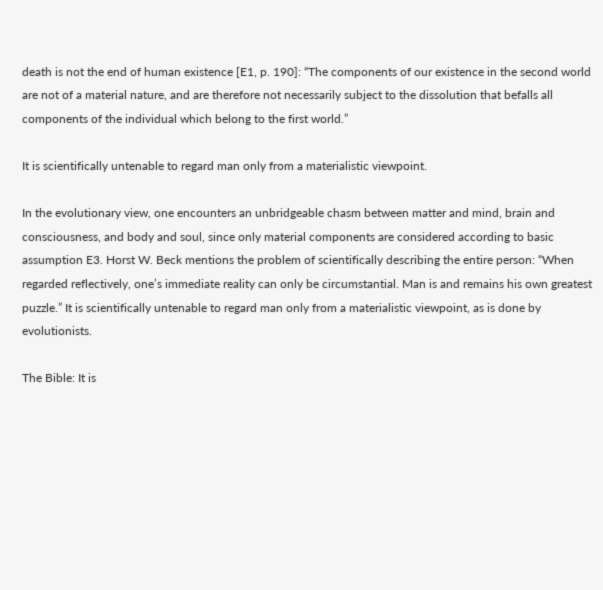death is not the end of human existence [E1, p. 190]: “The components of our existence in the second world are not of a material nature, and are therefore not necessarily subject to the dissolution that befalls all components of the individual which belong to the first world.”

It is scientifically untenable to regard man only from a materialistic viewpoint.

In the evolutionary view, one encounters an unbridgeable chasm between matter and mind, brain and consciousness, and body and soul, since only material components are considered according to basic assumption E3. Horst W. Beck mentions the problem of scientifically describing the entire person: “When regarded reflectively, one’s immediate reality can only be circumstantial. Man is and remains his own greatest puzzle.” It is scientifically untenable to regard man only from a materialistic viewpoint, as is done by evolutionists.

The Bible: It is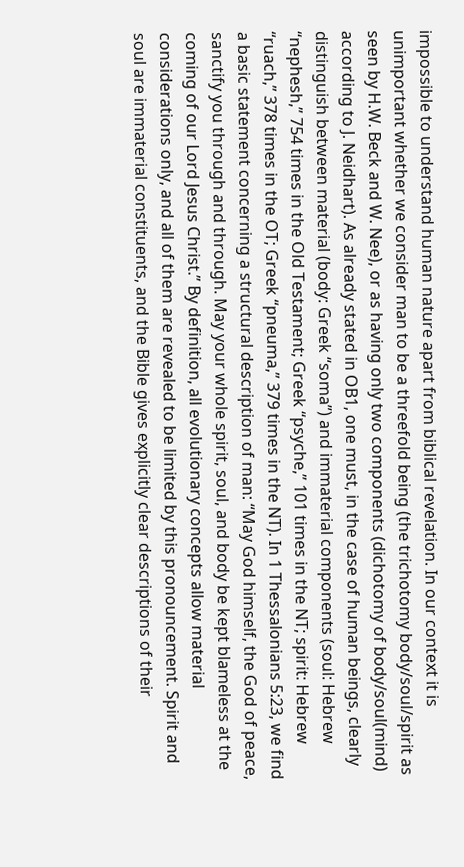impossible to understand human nature apart from biblical revelation. In our context it is unimportant whether we consider man to be a threefold being (the trichotomy body/soul/spirit as seen by H.W. Beck and W. Nee), or as having only two components (dichotomy of body/soul(mind) according to J. Neidhart). As already stated in OB1, one must, in the case of human beings, clearly distinguish between material (body: Greek “soma”) and immaterial components (soul: Hebrew “nephesh,” 754 times in the Old Testament; Greek “psyche,” 101 times in the NT; spirit: Hebrew “ruach,” 378 times in the OT; Greek “pneuma,” 379 times in the NT). In 1 Thessalonians 5:23, we find a basic statement concerning a structural description of man: “May God himself, the God of peace, sanctify you through and through. May your whole spirit, soul, and body be kept blameless at the coming of our Lord Jesus Christ.” By definition, all evolutionary concepts allow material considerations only, and all of them are revealed to be limited by this pronouncement. Spirit and soul are immaterial constituents, and the Bible gives explicitly clear descriptions of their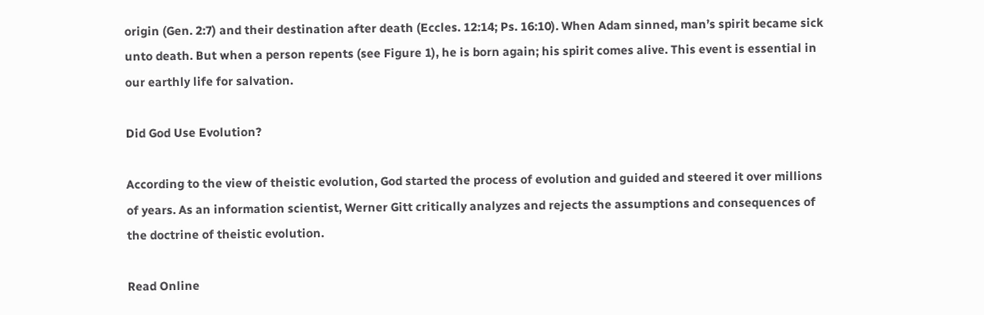origin (Gen. 2:7) and their destination after death (Eccles. 12:14; Ps. 16:10). When Adam sinned, man’s spirit became sick unto death. But when a person repents (see Figure 1), he is born again; his spirit comes alive. This event is essential in our earthly life for salvation.

Did God Use Evolution?

According to the view of theistic evolution, God started the process of evolution and guided and steered it over millions of years. As an information scientist, Werner Gitt critically analyzes and rejects the assumptions and consequences of the doctrine of theistic evolution.

Read Online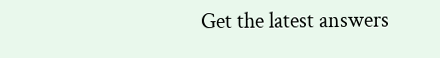Get the latest answers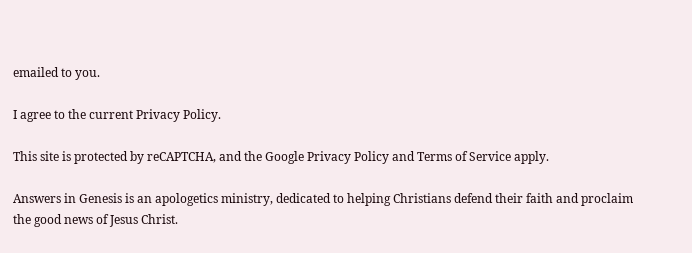emailed to you.

I agree to the current Privacy Policy.

This site is protected by reCAPTCHA, and the Google Privacy Policy and Terms of Service apply.

Answers in Genesis is an apologetics ministry, dedicated to helping Christians defend their faith and proclaim the good news of Jesus Christ.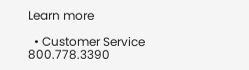Learn more

  • Customer Service 800.778.3390